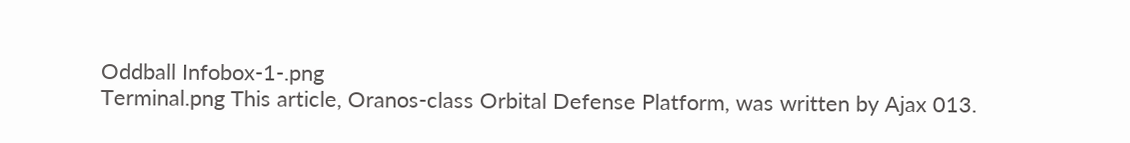Oddball Infobox-1-.png
Terminal.png This article, Oranos-class Orbital Defense Platform, was written by Ajax 013.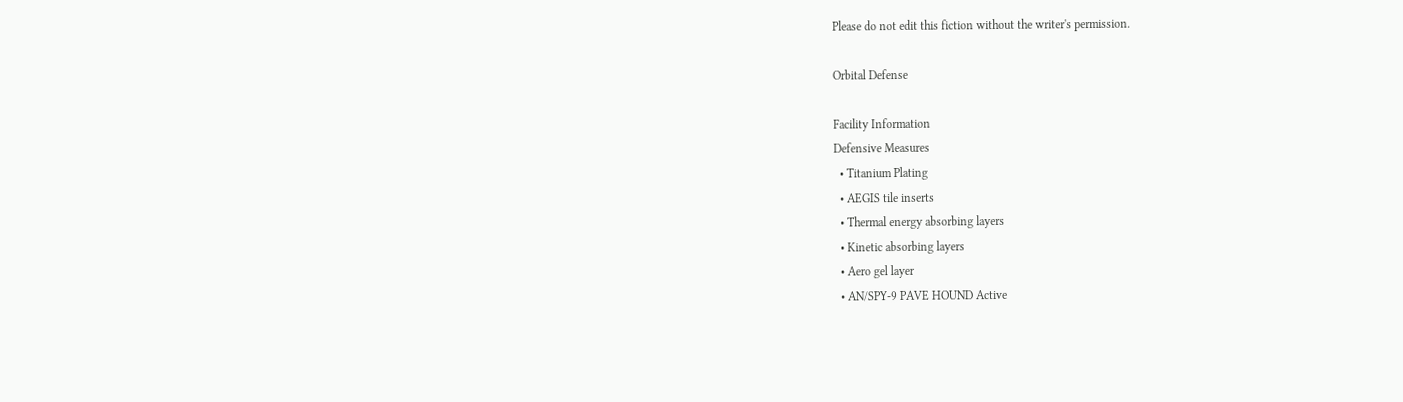Please do not edit this fiction without the writer's permission.

Orbital Defense

Facility Information
Defensive Measures
  • Titanium Plating
  • AEGIS tile inserts
  • Thermal energy absorbing layers
  • Kinetic absorbing layers
  • Aero gel layer
  • AN/SPY-9 PAVE HOUND Active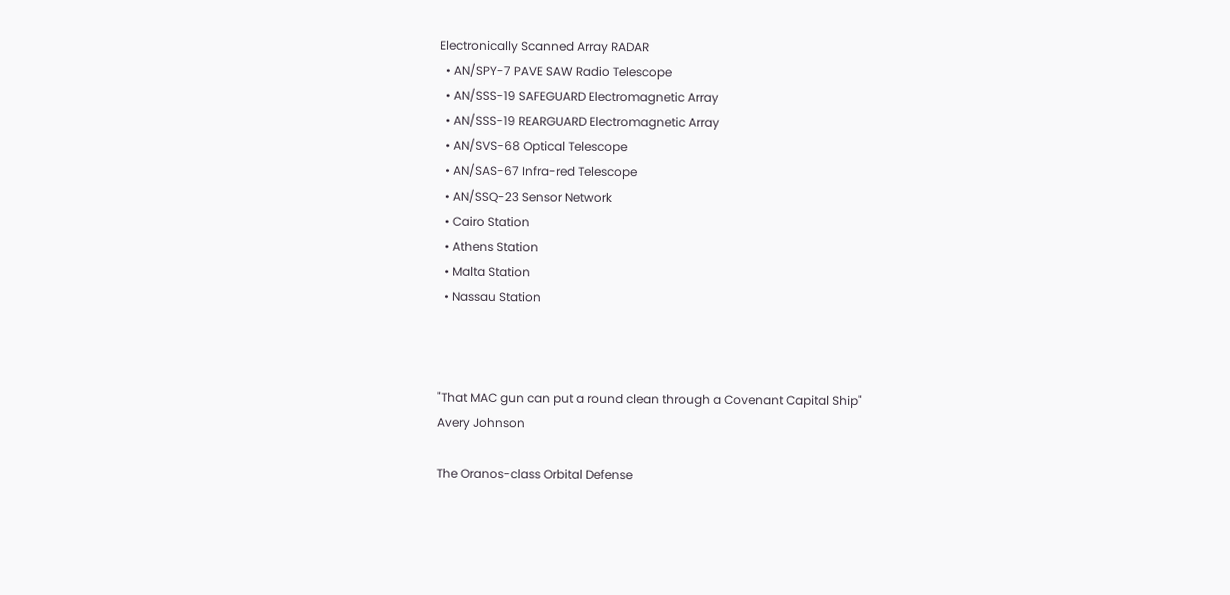Electronically Scanned Array RADAR
  • AN/SPY-7 PAVE SAW Radio Telescope
  • AN/SSS-19 SAFEGUARD Electromagnetic Array
  • AN/SSS-19 REARGUARD Electromagnetic Array
  • AN/SVS-68 Optical Telescope
  • AN/SAS-67 Infra-red Telescope
  • AN/SSQ-23 Sensor Network
  • Cairo Station
  • Athens Station
  • Malta Station
  • Nassau Station



"That MAC gun can put a round clean through a Covenant Capital Ship"
Avery Johnson

The Oranos-class Orbital Defense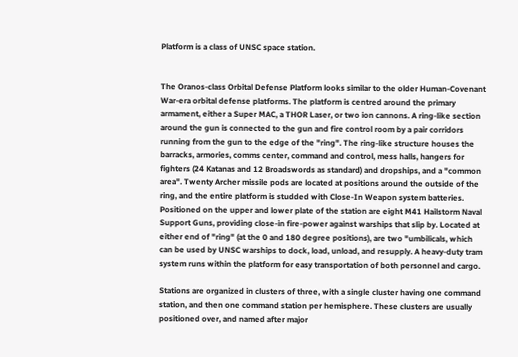Platform is a class of UNSC space station.


The Oranos-class Orbital Defense Platform looks similar to the older Human-Covenant War-era orbital defense platforms. The platform is centred around the primary armament, either a Super MAC, a THOR Laser, or two ion cannons. A ring-like section around the gun is connected to the gun and fire control room by a pair corridors running from the gun to the edge of the "ring". The ring-like structure houses the barracks, armories, comms center, command and control, mess halls, hangers for fighters (24 Katanas and 12 Broadswords as standard) and dropships, and a "common area". Twenty Archer missile pods are located at positions around the outside of the ring, and the entire platform is studded with Close-In Weapon system batteries. Positioned on the upper and lower plate of the station are eight M41 Hailstorm Naval Support Guns, providing close-in fire-power against warships that slip by. Located at either end of "ring" (at the 0 and 180 degree positions), are two "umbilicals, which can be used by UNSC warships to dock, load, unload, and resupply. A heavy-duty tram system runs within the platform for easy transportation of both personnel and cargo.

Stations are organized in clusters of three, with a single cluster having one command station, and then one command station per hemisphere. These clusters are usually positioned over, and named after major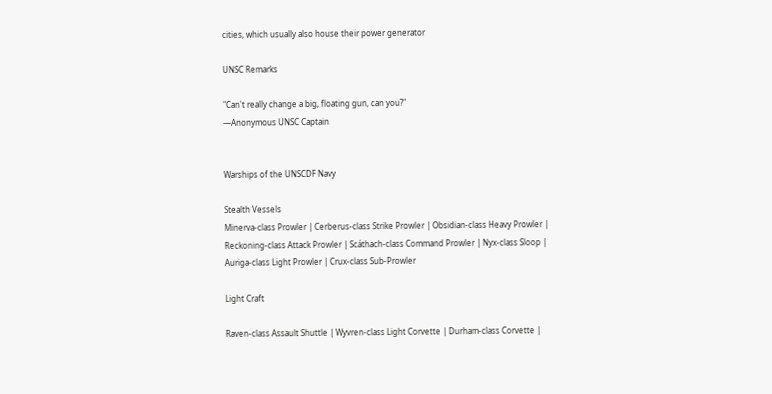cities, which usually also house their power generator

UNSC Remarks

"Can't really change a big, floating gun, can you?"
―Anonymous UNSC Captain


Warships of the UNSCDF Navy

Stealth Vessels
Minerva-class Prowler | Cerberus-class Strike Prowler | Obsidian-class Heavy Prowler | Reckoning-class Attack Prowler | Scáthach-class Command Prowler | Nyx-class Sloop | Auriga-class Light Prowler | Crux-class Sub-Prowler

Light Craft

Raven-class Assault Shuttle | Wyvren-class Light Corvette | Durham-class Corvette |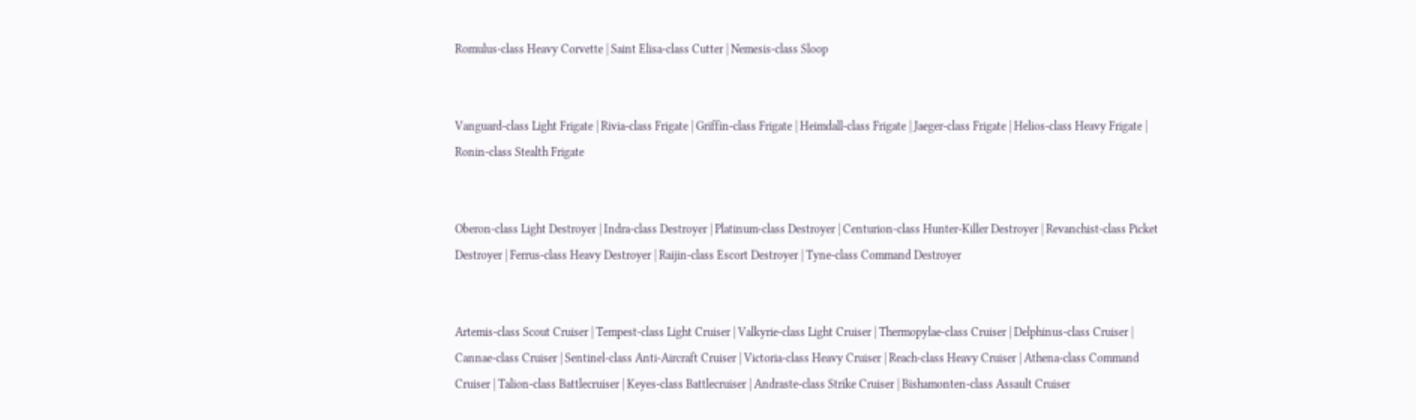Romulus-class Heavy Corvette | Saint Elisa-class Cutter | Nemesis-class Sloop


Vanguard-class Light Frigate | Rivia-class Frigate | Griffin-class Frigate | Heimdall-class Frigate | Jaeger-class Frigate | Helios-class Heavy Frigate | Ronin-class Stealth Frigate


Oberon-class Light Destroyer | Indra-class Destroyer | Platinum-class Destroyer | Centurion-class Hunter-Killer Destroyer | Revanchist-class Picket Destroyer | Ferrus-class Heavy Destroyer | Raijin-class Escort Destroyer | Tyne-class Command Destroyer


Artemis-class Scout Cruiser | Tempest-class Light Cruiser | Valkyrie-class Light Cruiser | Thermopylae-class Cruiser | Delphinus-class Cruiser | Cannae-class Cruiser | Sentinel-class Anti-Aircraft Cruiser | Victoria-class Heavy Cruiser | Reach-class Heavy Cruiser | Athena-class Command Cruiser | Talion-class Battlecruiser | Keyes-class Battlecruiser | Andraste-class Strike Cruiser | Bishamonten-class Assault Cruiser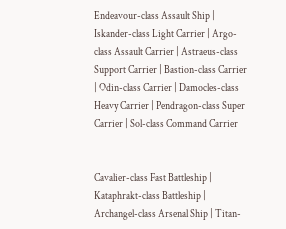Endeavour-class Assault Ship | Iskander-class Light Carrier | Argo-class Assault Carrier | Astraeus-class Support Carrier | Bastion-class Carrier | Odin-class Carrier | Damocles-class Heavy Carrier | Pendragon-class Super Carrier | Sol-class Command Carrier


Cavalier-class Fast Battleship | Kataphrakt-class Battleship | Archangel-class Arsenal Ship | Titan-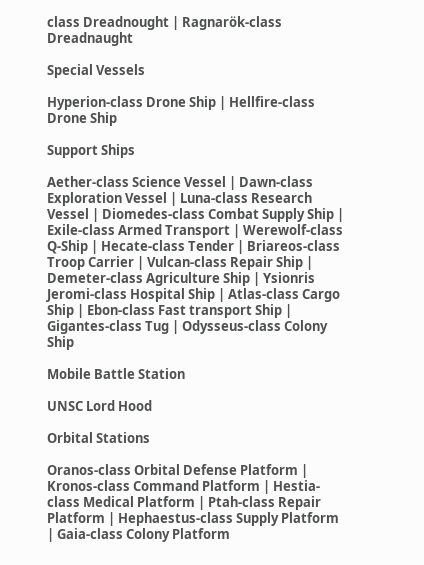class Dreadnought | Ragnarök-class Dreadnaught

Special Vessels

Hyperion-class Drone Ship | Hellfire-class Drone Ship

Support Ships

Aether-class Science Vessel | Dawn-class Exploration Vessel | Luna-class Research Vessel | Diomedes-class Combat Supply Ship | Exile-class Armed Transport | Werewolf-class Q-Ship | Hecate-class Tender | Briareos-class Troop Carrier | Vulcan-class Repair Ship | Demeter-class Agriculture Ship | Ysionris Jeromi-class Hospital Ship | Atlas-class Cargo Ship | Ebon-class Fast transport Ship | Gigantes-class Tug | Odysseus-class Colony Ship

Mobile Battle Station

UNSC Lord Hood

Orbital Stations

Oranos-class Orbital Defense Platform | Kronos-class Command Platform | Hestia-class Medical Platform | Ptah-class Repair Platform | Hephaestus-class Supply Platform | Gaia-class Colony Platform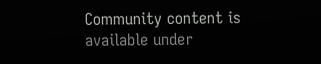Community content is available under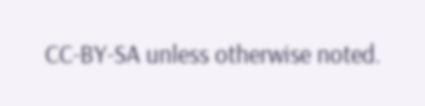CC-BY-SA unless otherwise noted.